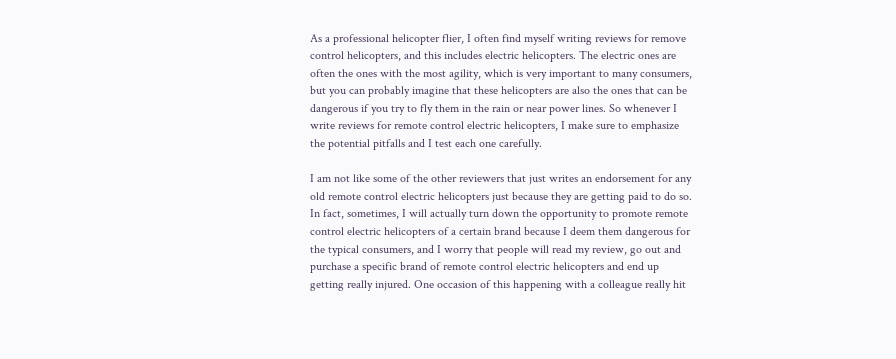As a professional helicopter flier, I often find myself writing reviews for remove control helicopters, and this includes electric helicopters. The electric ones are often the ones with the most agility, which is very important to many consumers, but you can probably imagine that these helicopters are also the ones that can be dangerous if you try to fly them in the rain or near power lines. So whenever I write reviews for remote control electric helicopters, I make sure to emphasize the potential pitfalls and I test each one carefully.

I am not like some of the other reviewers that just writes an endorsement for any old remote control electric helicopters just because they are getting paid to do so. In fact, sometimes, I will actually turn down the opportunity to promote remote control electric helicopters of a certain brand because I deem them dangerous for the typical consumers, and I worry that people will read my review, go out and purchase a specific brand of remote control electric helicopters and end up getting really injured. One occasion of this happening with a colleague really hit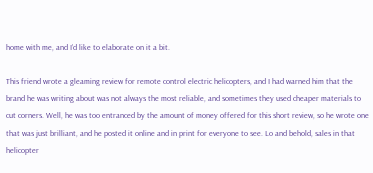home with me, and I’d like to elaborate on it a bit.

This friend wrote a gleaming review for remote control electric helicopters, and I had warned him that the brand he was writing about was not always the most reliable, and sometimes they used cheaper materials to cut corners. Well, he was too entranced by the amount of money offered for this short review, so he wrote one that was just brilliant, and he posted it online and in print for everyone to see. Lo and behold, sales in that helicopter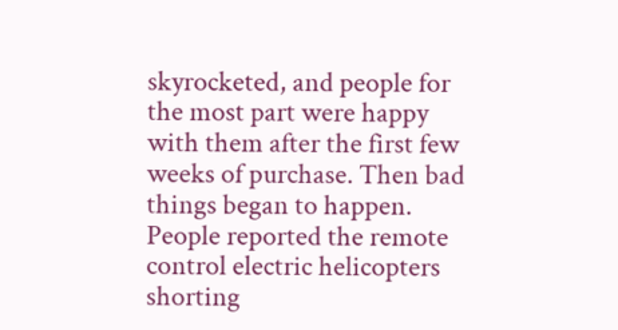skyrocketed, and people for the most part were happy with them after the first few weeks of purchase. Then bad things began to happen. People reported the remote control electric helicopters shorting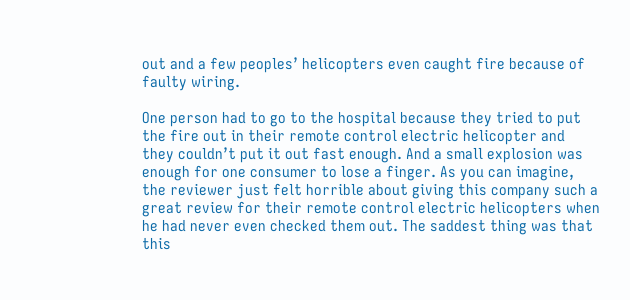out and a few peoples’ helicopters even caught fire because of faulty wiring.

One person had to go to the hospital because they tried to put the fire out in their remote control electric helicopter and they couldn’t put it out fast enough. And a small explosion was enough for one consumer to lose a finger. As you can imagine, the reviewer just felt horrible about giving this company such a great review for their remote control electric helicopters when he had never even checked them out. The saddest thing was that this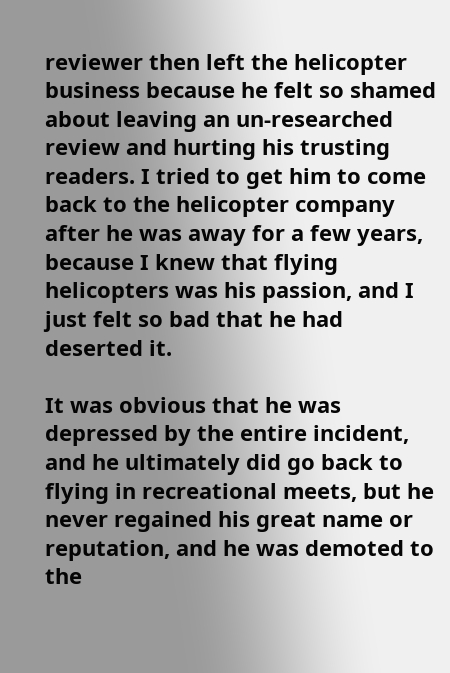reviewer then left the helicopter business because he felt so shamed about leaving an un-researched review and hurting his trusting readers. I tried to get him to come back to the helicopter company after he was away for a few years, because I knew that flying helicopters was his passion, and I just felt so bad that he had deserted it.

It was obvious that he was depressed by the entire incident, and he ultimately did go back to flying in recreational meets, but he never regained his great name or reputation, and he was demoted to the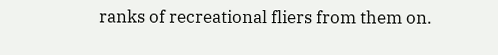ranks of recreational fliers from them on.